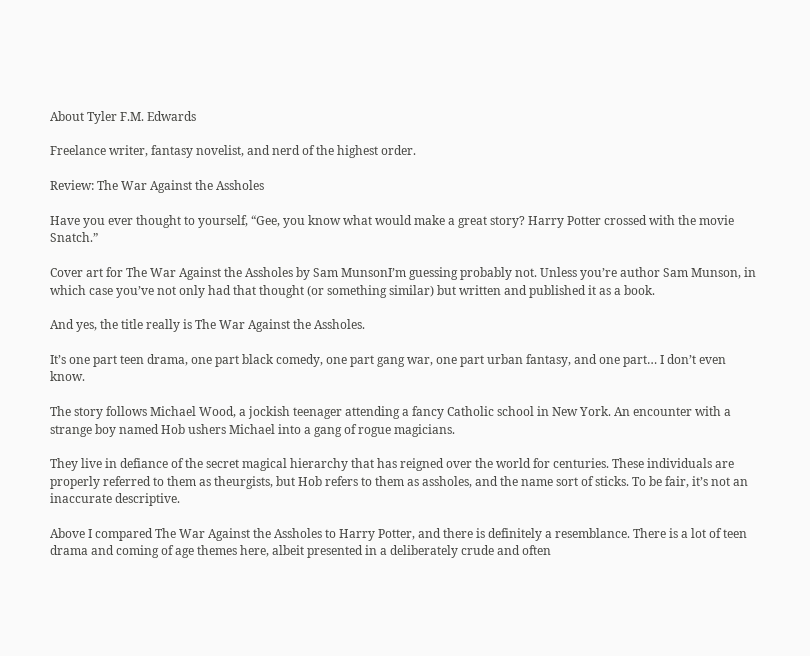About Tyler F.M. Edwards

Freelance writer, fantasy novelist, and nerd of the highest order.

Review: The War Against the Assholes

Have you ever thought to yourself, “Gee, you know what would make a great story? Harry Potter crossed with the movie Snatch.”

Cover art for The War Against the Assholes by Sam MunsonI’m guessing probably not. Unless you’re author Sam Munson, in which case you’ve not only had that thought (or something similar) but written and published it as a book.

And yes, the title really is The War Against the Assholes.

It’s one part teen drama, one part black comedy, one part gang war, one part urban fantasy, and one part… I don’t even know.

The story follows Michael Wood, a jockish teenager attending a fancy Catholic school in New York. An encounter with a strange boy named Hob ushers Michael into a gang of rogue magicians.

They live in defiance of the secret magical hierarchy that has reigned over the world for centuries. These individuals are properly referred to them as theurgists, but Hob refers to them as assholes, and the name sort of sticks. To be fair, it’s not an inaccurate descriptive.

Above I compared The War Against the Assholes to Harry Potter, and there is definitely a resemblance. There is a lot of teen drama and coming of age themes here, albeit presented in a deliberately crude and often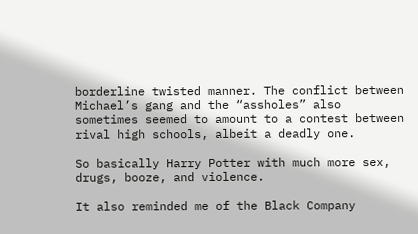borderline twisted manner. The conflict between Michael’s gang and the “assholes” also sometimes seemed to amount to a contest between rival high schools, albeit a deadly one.

So basically Harry Potter with much more sex, drugs, booze, and violence.

It also reminded me of the Black Company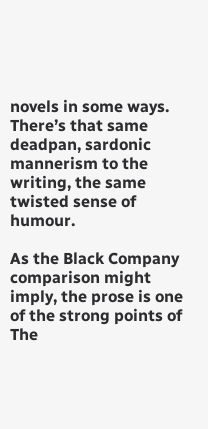novels in some ways. There’s that same deadpan, sardonic mannerism to the writing, the same twisted sense of humour.

As the Black Company comparison might imply, the prose is one of the strong points of The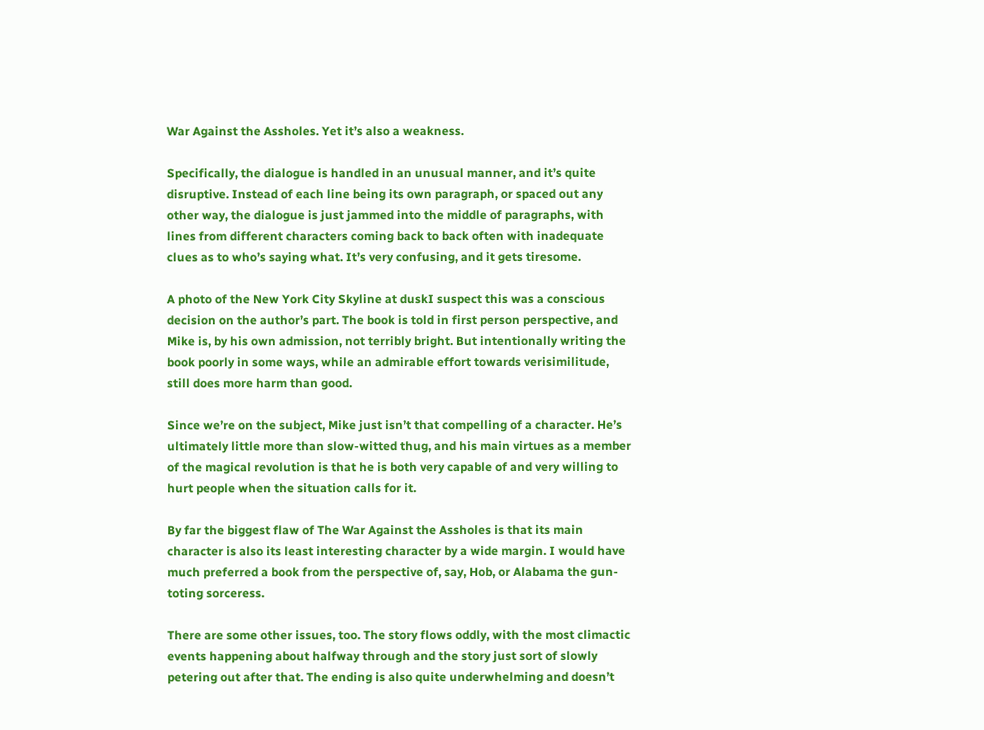War Against the Assholes. Yet it’s also a weakness.

Specifically, the dialogue is handled in an unusual manner, and it’s quite disruptive. Instead of each line being its own paragraph, or spaced out any other way, the dialogue is just jammed into the middle of paragraphs, with lines from different characters coming back to back often with inadequate clues as to who’s saying what. It’s very confusing, and it gets tiresome.

A photo of the New York City Skyline at duskI suspect this was a conscious decision on the author’s part. The book is told in first person perspective, and Mike is, by his own admission, not terribly bright. But intentionally writing the book poorly in some ways, while an admirable effort towards verisimilitude, still does more harm than good.

Since we’re on the subject, Mike just isn’t that compelling of a character. He’s ultimately little more than slow-witted thug, and his main virtues as a member of the magical revolution is that he is both very capable of and very willing to hurt people when the situation calls for it.

By far the biggest flaw of The War Against the Assholes is that its main character is also its least interesting character by a wide margin. I would have much preferred a book from the perspective of, say, Hob, or Alabama the gun-toting sorceress.

There are some other issues, too. The story flows oddly, with the most climactic events happening about halfway through and the story just sort of slowly petering out after that. The ending is also quite underwhelming and doesn’t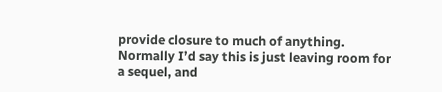provide closure to much of anything. Normally I’d say this is just leaving room for a sequel, and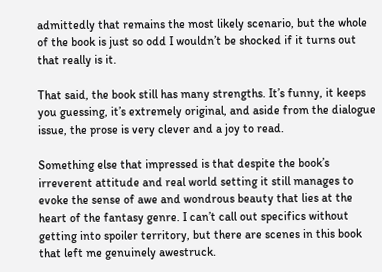admittedly that remains the most likely scenario, but the whole of the book is just so odd I wouldn’t be shocked if it turns out that really is it.

That said, the book still has many strengths. It’s funny, it keeps you guessing, it’s extremely original, and aside from the dialogue issue, the prose is very clever and a joy to read.

Something else that impressed is that despite the book’s irreverent attitude and real world setting it still manages to evoke the sense of awe and wondrous beauty that lies at the heart of the fantasy genre. I can’t call out specifics without getting into spoiler territory, but there are scenes in this book that left me genuinely awestruck.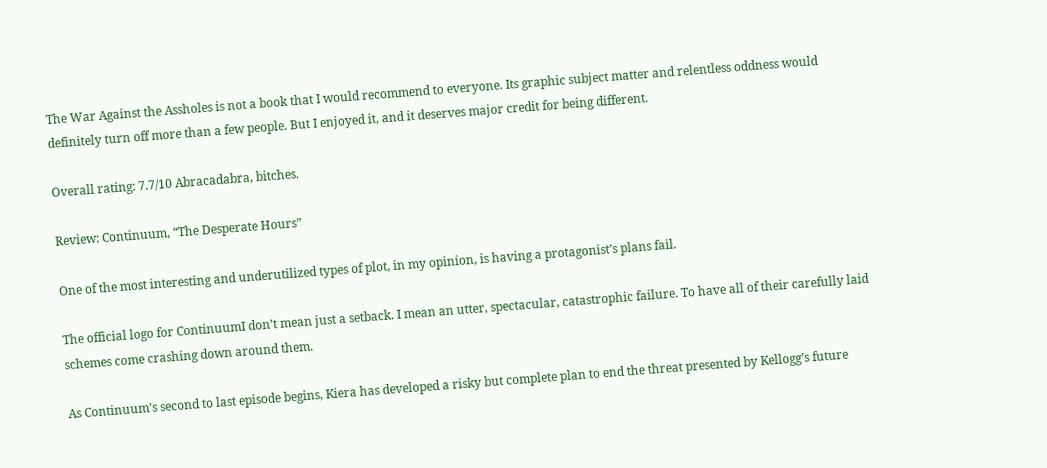The War Against the Assholes is not a book that I would recommend to everyone. Its graphic subject matter and relentless oddness would definitely turn off more than a few people. But I enjoyed it, and it deserves major credit for being different.

Overall rating: 7.7/10 Abracadabra, bitches.

Review: Continuum, “The Desperate Hours”

One of the most interesting and underutilized types of plot, in my opinion, is having a protagonist’s plans fail.

The official logo for ContinuumI don’t mean just a setback. I mean an utter, spectacular, catastrophic failure. To have all of their carefully laid schemes come crashing down around them.

As Continuum’s second to last episode begins, Kiera has developed a risky but complete plan to end the threat presented by Kellogg’s future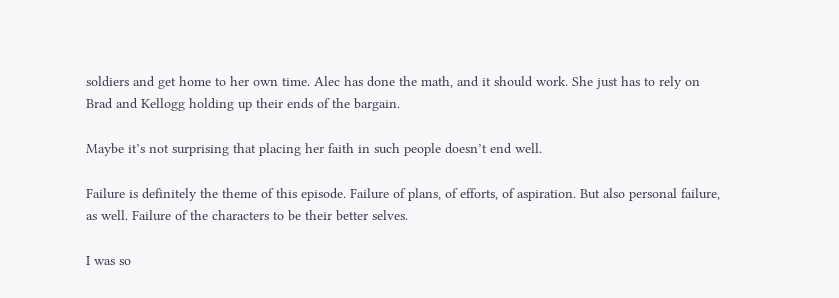soldiers and get home to her own time. Alec has done the math, and it should work. She just has to rely on Brad and Kellogg holding up their ends of the bargain.

Maybe it’s not surprising that placing her faith in such people doesn’t end well.

Failure is definitely the theme of this episode. Failure of plans, of efforts, of aspiration. But also personal failure, as well. Failure of the characters to be their better selves.

I was so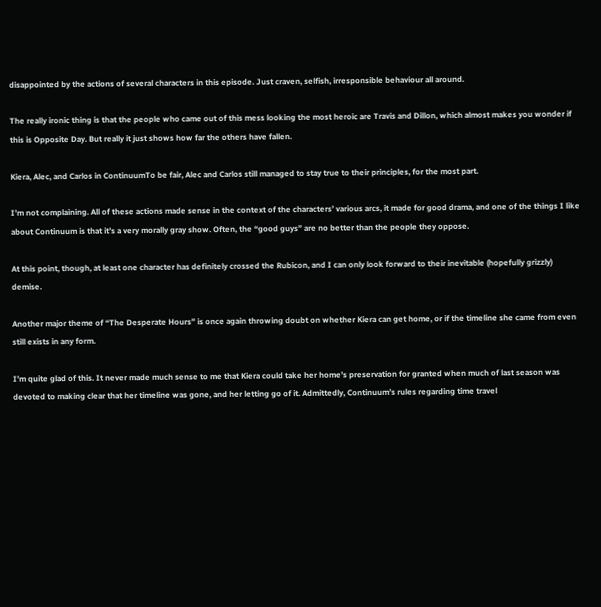disappointed by the actions of several characters in this episode. Just craven, selfish, irresponsible behaviour all around.

The really ironic thing is that the people who came out of this mess looking the most heroic are Travis and Dillon, which almost makes you wonder if this is Opposite Day. But really it just shows how far the others have fallen.

Kiera, Alec, and Carlos in ContinuumTo be fair, Alec and Carlos still managed to stay true to their principles, for the most part.

I’m not complaining. All of these actions made sense in the context of the characters’ various arcs, it made for good drama, and one of the things I like about Continuum is that it’s a very morally gray show. Often, the “good guys” are no better than the people they oppose.

At this point, though, at least one character has definitely crossed the Rubicon, and I can only look forward to their inevitable (hopefully grizzly) demise.

Another major theme of “The Desperate Hours” is once again throwing doubt on whether Kiera can get home, or if the timeline she came from even still exists in any form.

I’m quite glad of this. It never made much sense to me that Kiera could take her home’s preservation for granted when much of last season was devoted to making clear that her timeline was gone, and her letting go of it. Admittedly, Continuum’s rules regarding time travel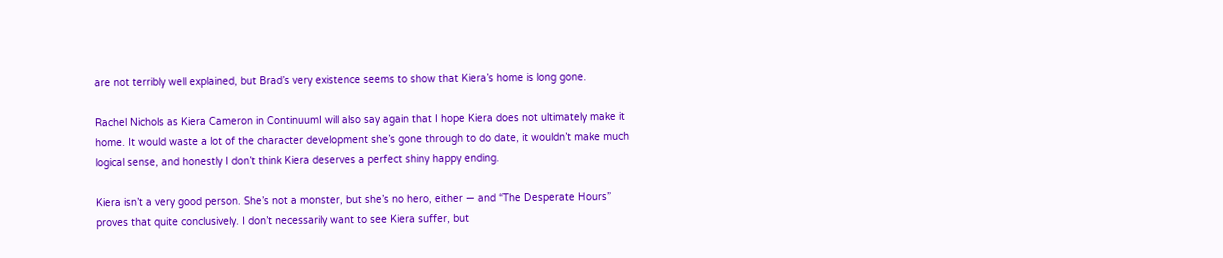are not terribly well explained, but Brad’s very existence seems to show that Kiera’s home is long gone.

Rachel Nichols as Kiera Cameron in ContinuumI will also say again that I hope Kiera does not ultimately make it home. It would waste a lot of the character development she’s gone through to do date, it wouldn’t make much logical sense, and honestly I don’t think Kiera deserves a perfect shiny happy ending.

Kiera isn’t a very good person. She’s not a monster, but she’s no hero, either — and “The Desperate Hours” proves that quite conclusively. I don’t necessarily want to see Kiera suffer, but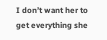I don’t want her to get everything she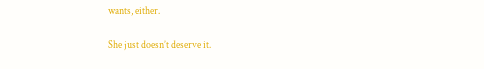wants, either.

She just doesn’t deserve it.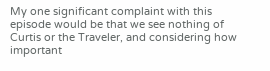My one significant complaint with this episode would be that we see nothing of Curtis or the Traveler, and considering how important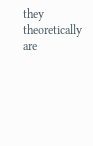they theoretically are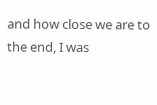and how close we are to the end, I was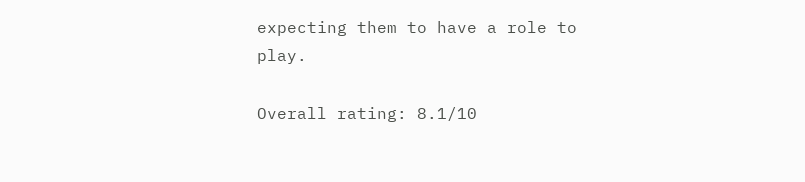expecting them to have a role to play.

Overall rating: 8.1/10